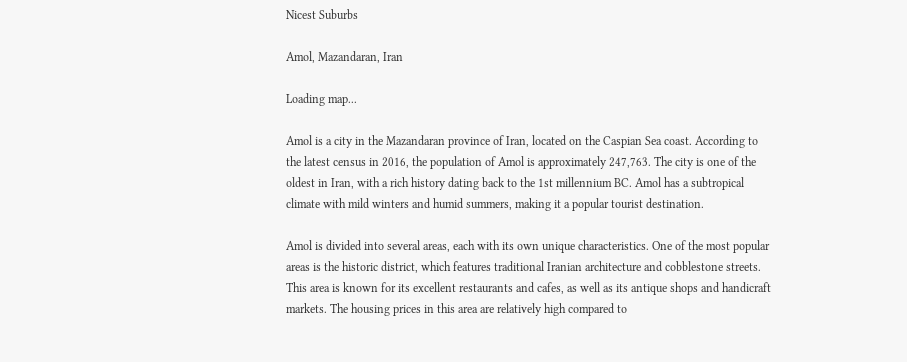Nicest Suburbs

Amol, Mazandaran, Iran

Loading map...

Amol is a city in the Mazandaran province of Iran, located on the Caspian Sea coast. According to the latest census in 2016, the population of Amol is approximately 247,763. The city is one of the oldest in Iran, with a rich history dating back to the 1st millennium BC. Amol has a subtropical climate with mild winters and humid summers, making it a popular tourist destination.

Amol is divided into several areas, each with its own unique characteristics. One of the most popular areas is the historic district, which features traditional Iranian architecture and cobblestone streets. This area is known for its excellent restaurants and cafes, as well as its antique shops and handicraft markets. The housing prices in this area are relatively high compared to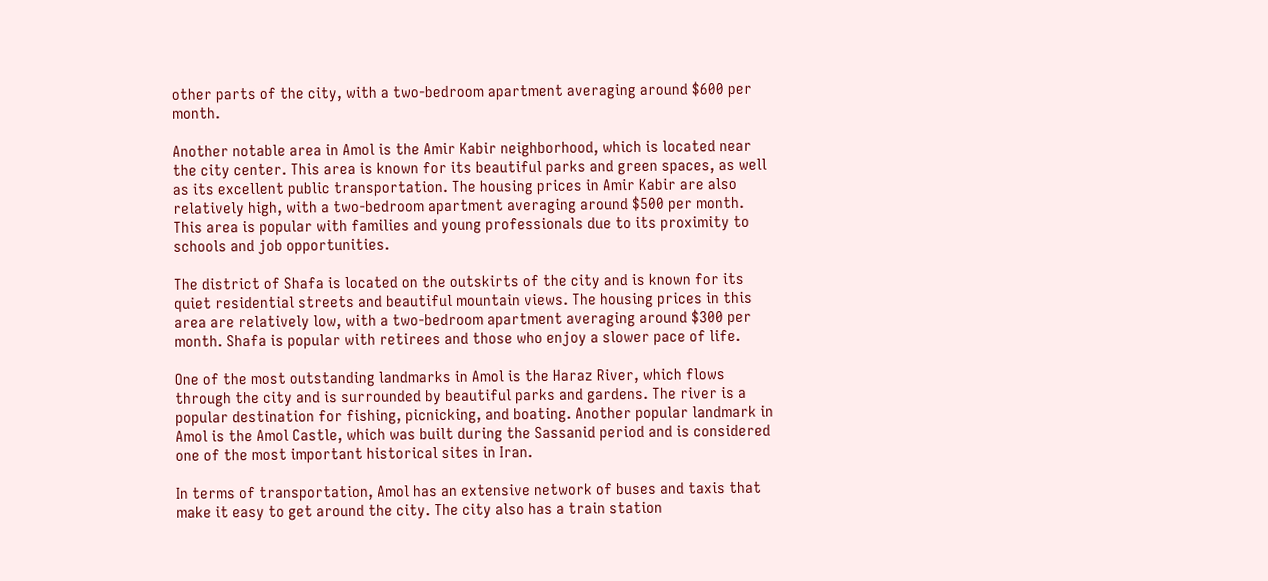other parts of the city, with a two-bedroom apartment averaging around $600 per month.

Another notable area in Amol is the Amir Kabir neighborhood, which is located near the city center. This area is known for its beautiful parks and green spaces, as well as its excellent public transportation. The housing prices in Amir Kabir are also relatively high, with a two-bedroom apartment averaging around $500 per month. This area is popular with families and young professionals due to its proximity to schools and job opportunities.

The district of Shafa is located on the outskirts of the city and is known for its quiet residential streets and beautiful mountain views. The housing prices in this area are relatively low, with a two-bedroom apartment averaging around $300 per month. Shafa is popular with retirees and those who enjoy a slower pace of life.

One of the most outstanding landmarks in Amol is the Haraz River, which flows through the city and is surrounded by beautiful parks and gardens. The river is a popular destination for fishing, picnicking, and boating. Another popular landmark in Amol is the Amol Castle, which was built during the Sassanid period and is considered one of the most important historical sites in Iran.

In terms of transportation, Amol has an extensive network of buses and taxis that make it easy to get around the city. The city also has a train station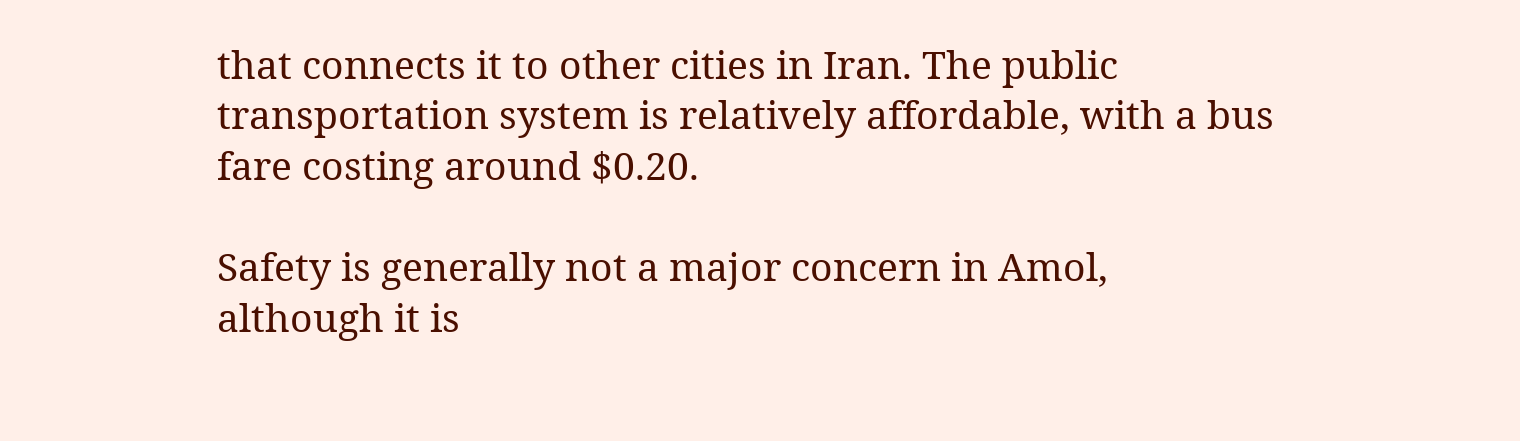that connects it to other cities in Iran. The public transportation system is relatively affordable, with a bus fare costing around $0.20.

Safety is generally not a major concern in Amol, although it is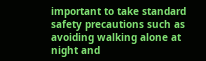important to take standard safety precautions such as avoiding walking alone at night and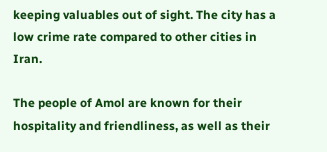keeping valuables out of sight. The city has a low crime rate compared to other cities in Iran.

The people of Amol are known for their hospitality and friendliness, as well as their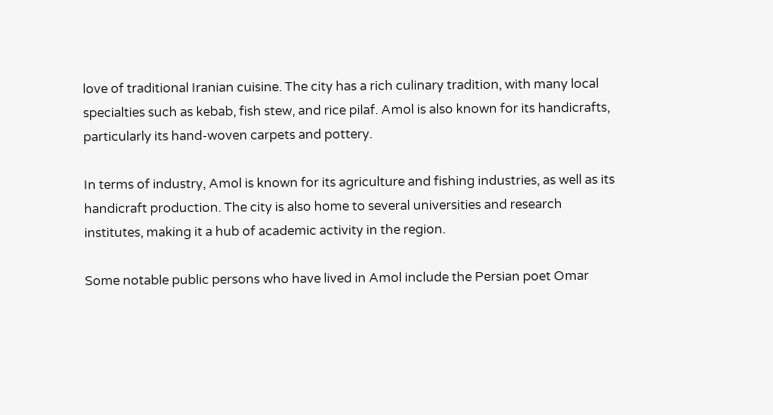love of traditional Iranian cuisine. The city has a rich culinary tradition, with many local specialties such as kebab, fish stew, and rice pilaf. Amol is also known for its handicrafts, particularly its hand-woven carpets and pottery.

In terms of industry, Amol is known for its agriculture and fishing industries, as well as its handicraft production. The city is also home to several universities and research institutes, making it a hub of academic activity in the region.

Some notable public persons who have lived in Amol include the Persian poet Omar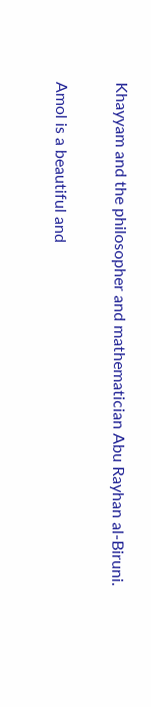Khayyam and the philosopher and mathematician Abu Rayhan al-Biruni.

Amol is a beautiful and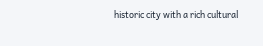historic city with a rich cultural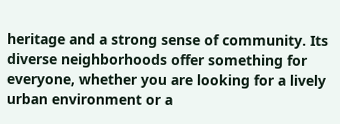heritage and a strong sense of community. Its diverse neighborhoods offer something for everyone, whether you are looking for a lively urban environment or a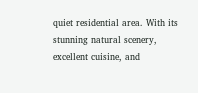quiet residential area. With its stunning natural scenery, excellent cuisine, and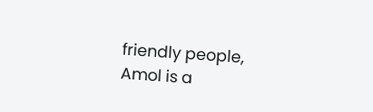friendly people, Amol is a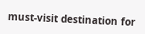must-visit destination for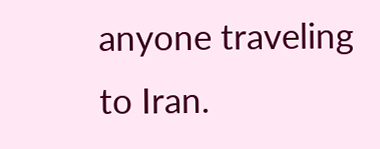anyone traveling to Iran.